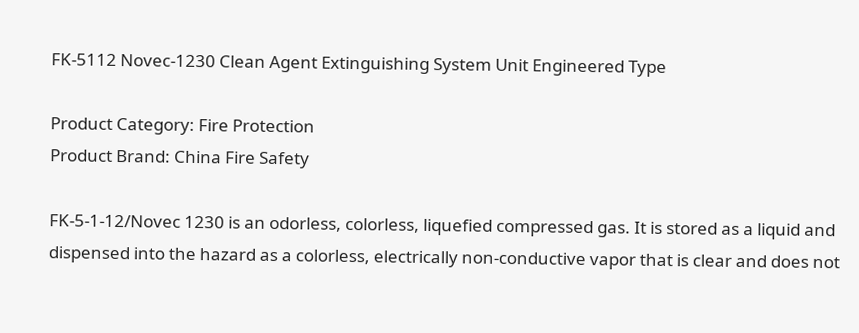FK-5112 Novec-1230 Clean Agent Extinguishing System Unit Engineered Type

Product Category: Fire Protection
Product Brand: China Fire Safety

FK-5-1-12/Novec 1230 is an odorless, colorless, liquefied compressed gas. It is stored as a liquid and dispensed into the hazard as a colorless, electrically non-conductive vapor that is clear and does not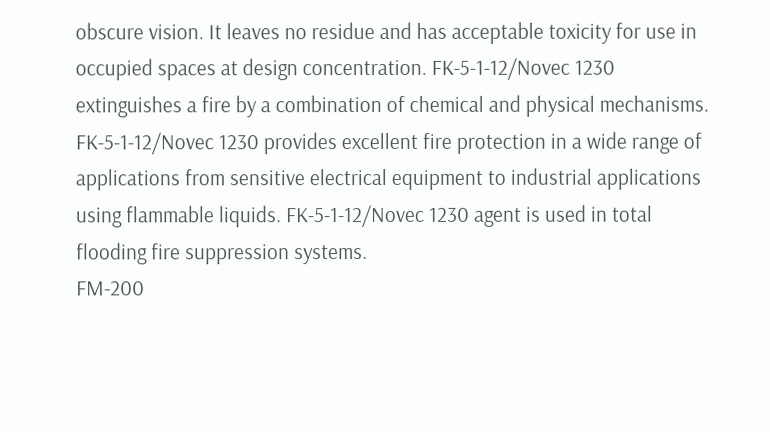obscure vision. It leaves no residue and has acceptable toxicity for use in occupied spaces at design concentration. FK-5-1-12/Novec 1230 extinguishes a fire by a combination of chemical and physical mechanisms.
FK-5-1-12/Novec 1230 provides excellent fire protection in a wide range of applications from sensitive electrical equipment to industrial applications using flammable liquids. FK-5-1-12/Novec 1230 agent is used in total flooding fire suppression systems.
FM-200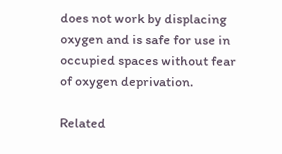does not work by displacing oxygen and is safe for use in occupied spaces without fear of oxygen deprivation.

Related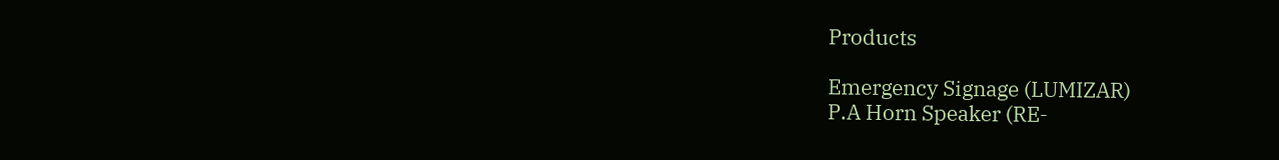Products

Emergency Signage (LUMIZAR)
P.A Horn Speaker (RE-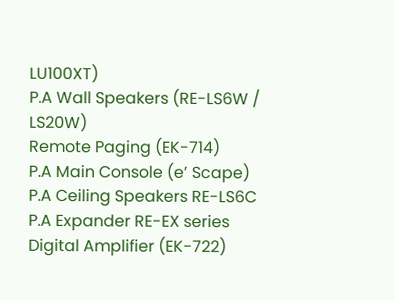LU100XT)
P.A Wall Speakers (RE-LS6W / LS20W)
Remote Paging (EK-714)
P.A Main Console (e’ Scape)
P.A Ceiling Speakers RE-LS6C
P.A Expander RE-EX series
Digital Amplifier (EK-722)